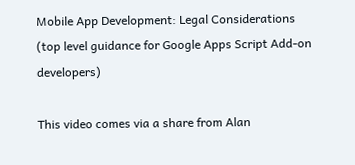Mobile App Development: Legal Considerations (top level guidance for Google Apps Script Add-on developers)

This video comes via a share from Alan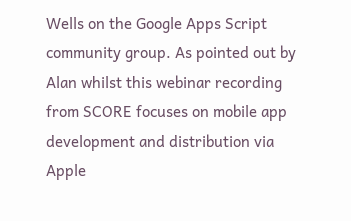Wells on the Google Apps Script community group. As pointed out by Alan whilst this webinar recording from SCORE focuses on mobile app development and distribution via Apple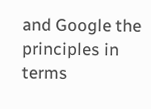and Google the principles in terms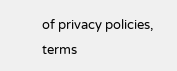of privacy policies, terms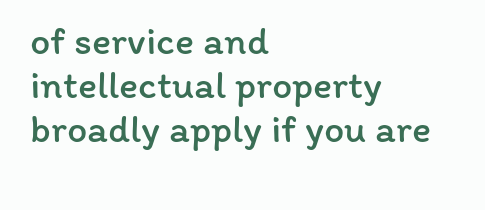of service and intellectual property broadly apply if you are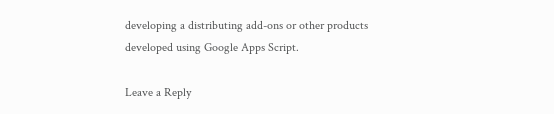developing a distributing add-ons or other products developed using Google Apps Script.

Leave a Reply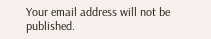Your email address will not be published.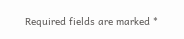Required fields are marked *